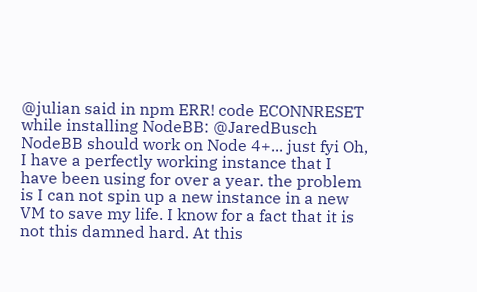@julian said in npm ERR! code ECONNRESET while installing NodeBB: @JaredBusch NodeBB should work on Node 4+... just fyi Oh, I have a perfectly working instance that I have been using for over a year. the problem is I can not spin up a new instance in a new VM to save my life. I know for a fact that it is not this damned hard. At this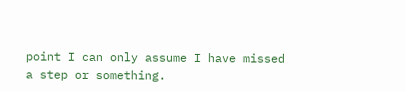point I can only assume I have missed a step or something.